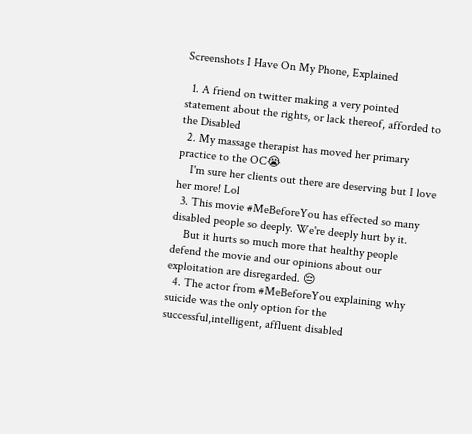Screenshots I Have On My Phone, Explained

  1. A friend on twitter making a very pointed statement about the rights, or lack thereof, afforded to the Disabled
  2. My massage therapist has moved her primary practice to the OC😭
    I'm sure her clients out there are deserving but I love her more! Lol
  3. This movie #MeBeforeYou has effected so many disabled people so deeply. We're deeply hurt by it.
    But it hurts so much more that healthy people defend the movie and our opinions about our exploitation are disregarded. 😔
  4. The actor from #MeBeforeYou explaining why suicide was the only option for the successful,intelligent, affluent disabled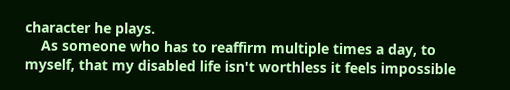character he plays.
    As someone who has to reaffirm multiple times a day, to myself, that my disabled life isn't worthless it feels impossible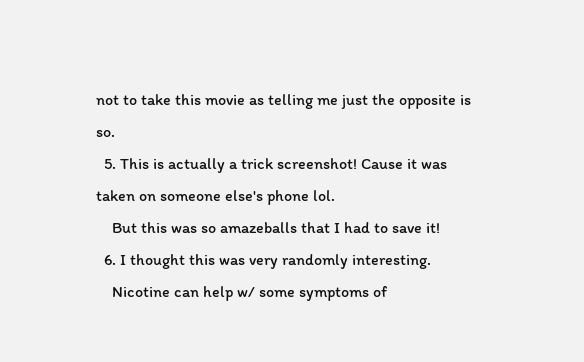not to take this movie as telling me just the opposite is so.
  5. This is actually a trick screenshot! Cause it was taken on someone else's phone lol.
    But this was so amazeballs that I had to save it!
  6. I thought this was very randomly interesting.
    Nicotine can help w/ some symptoms of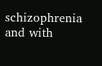schizophrenia and with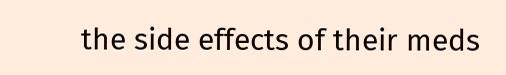the side effects of their meds